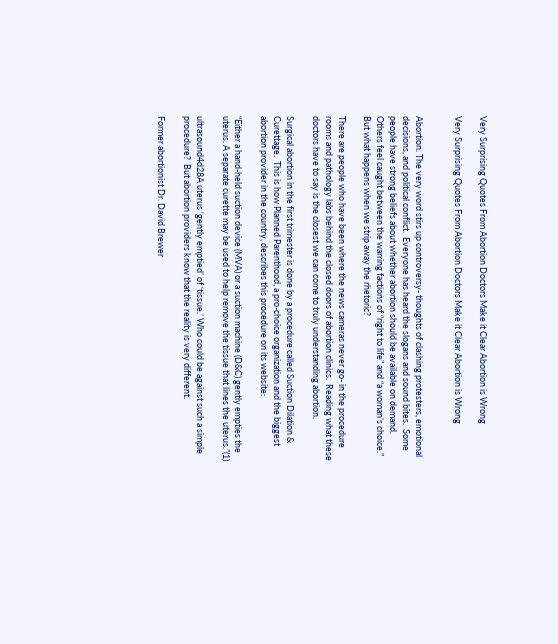Very Surprising Quotes From Abortion Doctors Make it Clear Abortion is Wrong

Very Surprising Quotes From Abortion Doctors Make it Clear Abortion is Wrong


Abortion. The very word stirs up controversy- thoughts of clashing protesters, emotional decisions, and political conflict.  Everyone has heard the slogans and sound bites.  Some people have strong beliefs about whether abortion should be available on demand. Others feel caught between the warring factions of “right to life” and “a woman’s choice.”  But what happens when we strip away the rhetoric?

There are people who have been where the news cameras never go- in the procedure rooms and pathology labs behind the closed doors of abortion clinics.  Reading what these doctors have to say is the closest we can come to truly understanding abortion.

Surgical abortion in the first trimester is done by a procedure called Suction Dilation & Curettage.  This is how Planned Parenthood, a pro-choice organization and the biggest abortion provider in the country, describes this procedure on its website:

“Either a hand-held suction device (MVA) or a suction machine (D&C) gently empties the uterus. A separate curette may be used to help remove the tissue that lines the uterus.”(1)

ultrasound4d28A uterus ‘gently emptied’ of ‘tissue.’ Who could be against such a simple procedure?  But abortion providers know that the reality is very different.

Former abortionist Dr. David Brewer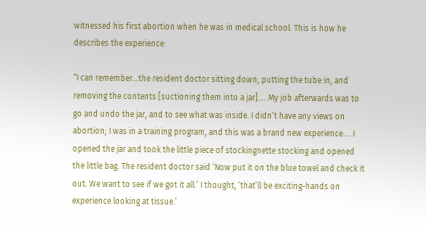witnessed his first abortion when he was in medical school. This is how he describes the experience:

“I can remember…the resident doctor sitting down, putting the tube in, and removing the contents [suctioning them into a jar]…. My job afterwards was to go and undo the jar, and to see what was inside. I didn’t have any views on abortion; I was in a training program, and this was a brand new experience…. I opened the jar and took the little piece of stockingnette stocking and opened the little bag. The resident doctor said ‘Now put it on the blue towel and check it out. We want to see if we got it all.’ I thought, ‘that’ll be exciting-hands on experience looking at tissue.’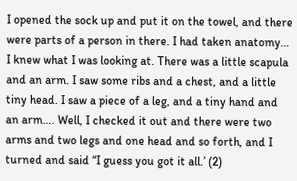I opened the sock up and put it on the towel, and there were parts of a person in there. I had taken anatomy… I knew what I was looking at. There was a little scapula and an arm. I saw some ribs and a chest, and a little tiny head. I saw a piece of a leg, and a tiny hand and an arm…. Well, I checked it out and there were two arms and two legs and one head and so forth, and I turned and said “I guess you got it all.’ (2)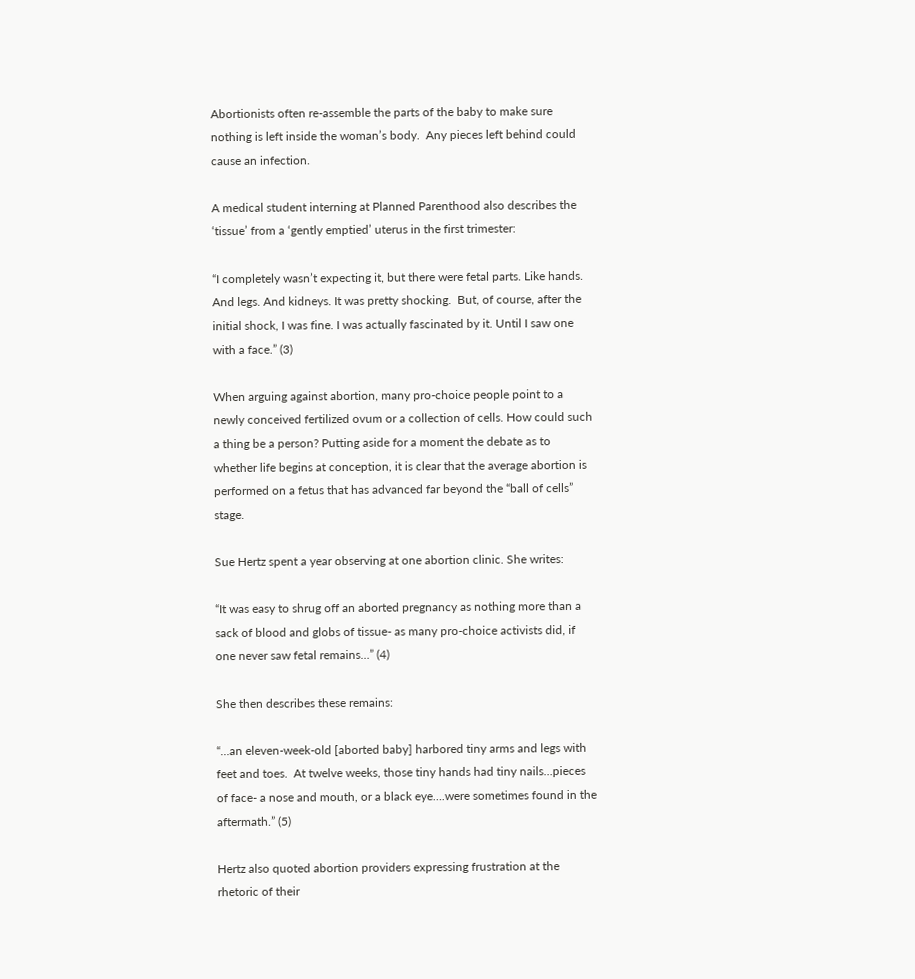Abortionists often re-assemble the parts of the baby to make sure nothing is left inside the woman’s body.  Any pieces left behind could cause an infection.

A medical student interning at Planned Parenthood also describes the ‘tissue’ from a ‘gently emptied’ uterus in the first trimester:

“I completely wasn’t expecting it, but there were fetal parts. Like hands. And legs. And kidneys. It was pretty shocking.  But, of course, after the initial shock, I was fine. I was actually fascinated by it. Until I saw one with a face.” (3)

When arguing against abortion, many pro-choice people point to a newly conceived fertilized ovum or a collection of cells. How could such a thing be a person? Putting aside for a moment the debate as to whether life begins at conception, it is clear that the average abortion is performed on a fetus that has advanced far beyond the “ball of cells” stage.

Sue Hertz spent a year observing at one abortion clinic. She writes:

“It was easy to shrug off an aborted pregnancy as nothing more than a sack of blood and globs of tissue- as many pro-choice activists did, if one never saw fetal remains…” (4)

She then describes these remains:

“…an eleven-week-old [aborted baby] harbored tiny arms and legs with feet and toes.  At twelve weeks, those tiny hands had tiny nails…pieces of face- a nose and mouth, or a black eye….were sometimes found in the aftermath.” (5)

Hertz also quoted abortion providers expressing frustration at the rhetoric of their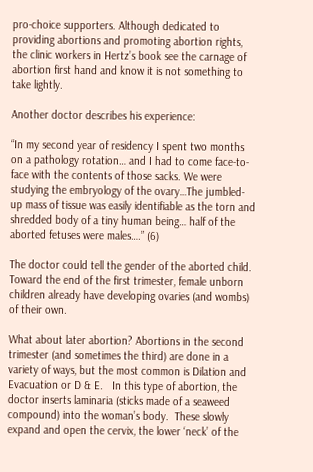pro-choice supporters. Although dedicated to providing abortions and promoting abortion rights, the clinic workers in Hertz’s book see the carnage of abortion first hand and know it is not something to take lightly.

Another doctor describes his experience:

“In my second year of residency I spent two months on a pathology rotation… and I had to come face-to-face with the contents of those sacks. We were studying the embryology of the ovary…The jumbled-up mass of tissue was easily identifiable as the torn and shredded body of a tiny human being… half of the aborted fetuses were males….” (6)

The doctor could tell the gender of the aborted child. Toward the end of the first trimester, female unborn children already have developing ovaries (and wombs) of their own.

What about later abortion? Abortions in the second trimester (and sometimes the third) are done in a variety of ways, but the most common is Dilation and Evacuation or D & E.   In this type of abortion, the doctor inserts laminaria (sticks made of a seaweed compound) into the woman’s body.  These slowly expand and open the cervix, the lower ‘neck’ of the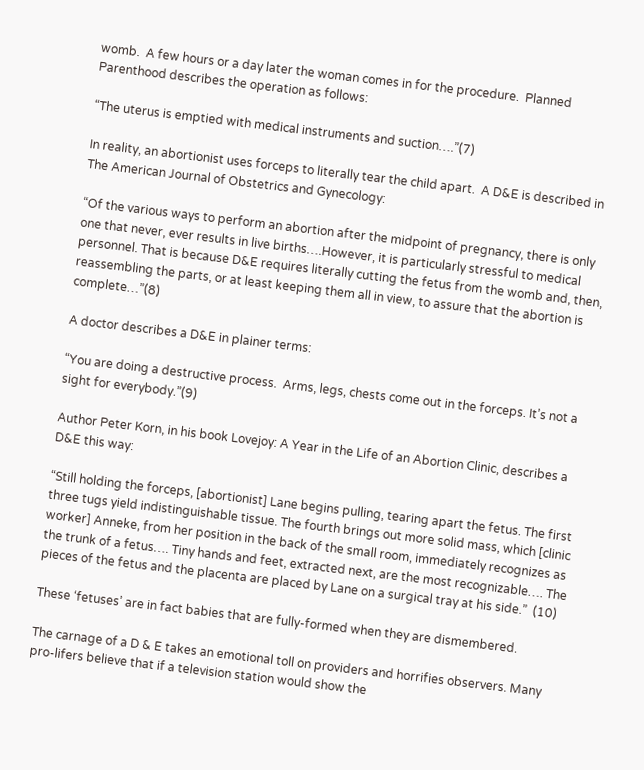womb.  A few hours or a day later the woman comes in for the procedure.  Planned Parenthood describes the operation as follows:

“The uterus is emptied with medical instruments and suction….”(7)

In reality, an abortionist uses forceps to literally tear the child apart.  A D&E is described in The American Journal of Obstetrics and Gynecology:

“Of the various ways to perform an abortion after the midpoint of pregnancy, there is only one that never, ever results in live births….However, it is particularly stressful to medical personnel. That is because D&E requires literally cutting the fetus from the womb and, then, reassembling the parts, or at least keeping them all in view, to assure that the abortion is complete…”(8)

A doctor describes a D&E in plainer terms:

“You are doing a destructive process.  Arms, legs, chests come out in the forceps. It’s not a sight for everybody.”(9)

Author Peter Korn, in his book Lovejoy: A Year in the Life of an Abortion Clinic, describes a D&E this way:

“Still holding the forceps, [abortionist] Lane begins pulling, tearing apart the fetus. The first three tugs yield indistinguishable tissue. The fourth brings out more solid mass, which [clinic worker] Anneke, from her position in the back of the small room, immediately recognizes as the trunk of a fetus…. Tiny hands and feet, extracted next, are the most recognizable…. The pieces of the fetus and the placenta are placed by Lane on a surgical tray at his side.”  (10)

These ‘fetuses’ are in fact babies that are fully-formed when they are dismembered.

The carnage of a D & E takes an emotional toll on providers and horrifies observers. Many pro-lifers believe that if a television station would show the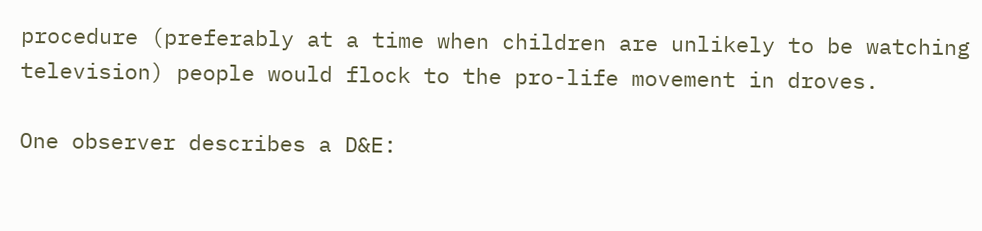procedure (preferably at a time when children are unlikely to be watching television) people would flock to the pro-life movement in droves.

One observer describes a D&E: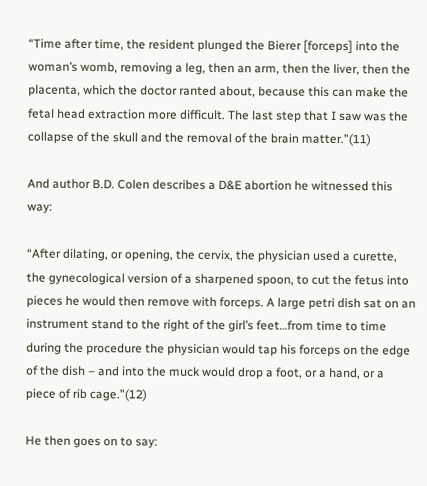“Time after time, the resident plunged the Bierer [forceps] into the woman’s womb, removing a leg, then an arm, then the liver, then the placenta, which the doctor ranted about, because this can make the fetal head extraction more difficult. The last step that I saw was the collapse of the skull and the removal of the brain matter.”(11)

And author B.D. Colen describes a D&E abortion he witnessed this way:

“After dilating, or opening, the cervix, the physician used a curette, the gynecological version of a sharpened spoon, to cut the fetus into pieces he would then remove with forceps. A large petri dish sat on an instrument stand to the right of the girl’s feet…from time to time during the procedure the physician would tap his forceps on the edge of the dish – and into the muck would drop a foot, or a hand, or a piece of rib cage.”(12)

He then goes on to say: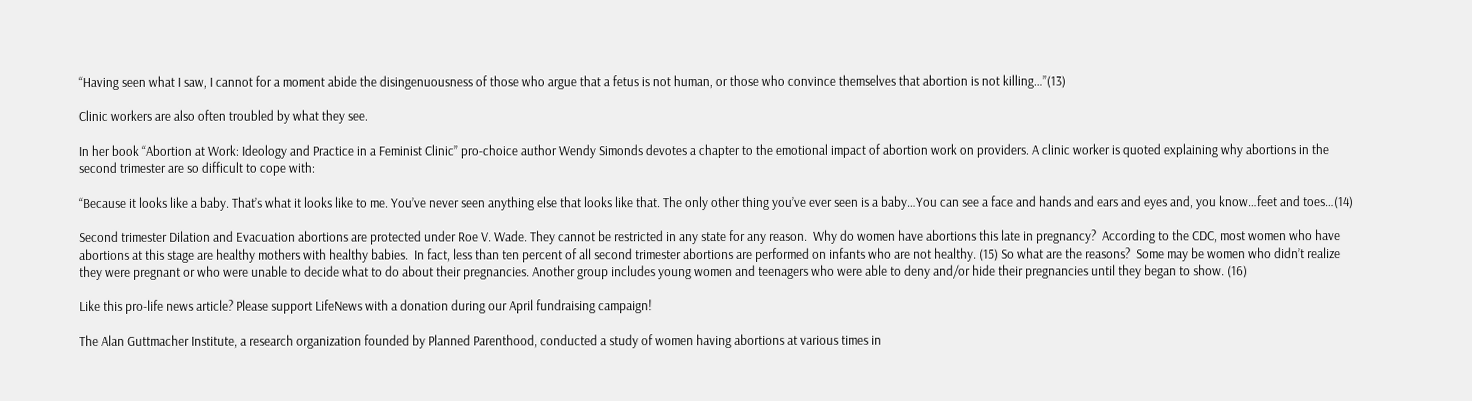“Having seen what I saw, I cannot for a moment abide the disingenuousness of those who argue that a fetus is not human, or those who convince themselves that abortion is not killing…”(13)

Clinic workers are also often troubled by what they see.

In her book “Abortion at Work: Ideology and Practice in a Feminist Clinic” pro-choice author Wendy Simonds devotes a chapter to the emotional impact of abortion work on providers. A clinic worker is quoted explaining why abortions in the second trimester are so difficult to cope with:

“Because it looks like a baby. That’s what it looks like to me. You’ve never seen anything else that looks like that. The only other thing you’ve ever seen is a baby…You can see a face and hands and ears and eyes and, you know…feet and toes…(14)

Second trimester Dilation and Evacuation abortions are protected under Roe V. Wade. They cannot be restricted in any state for any reason.  Why do women have abortions this late in pregnancy?  According to the CDC, most women who have abortions at this stage are healthy mothers with healthy babies.  In fact, less than ten percent of all second trimester abortions are performed on infants who are not healthy. (15) So what are the reasons?  Some may be women who didn’t realize they were pregnant or who were unable to decide what to do about their pregnancies. Another group includes young women and teenagers who were able to deny and/or hide their pregnancies until they began to show. (16)

Like this pro-life news article? Please support LifeNews with a donation during our April fundraising campaign!

The Alan Guttmacher Institute, a research organization founded by Planned Parenthood, conducted a study of women having abortions at various times in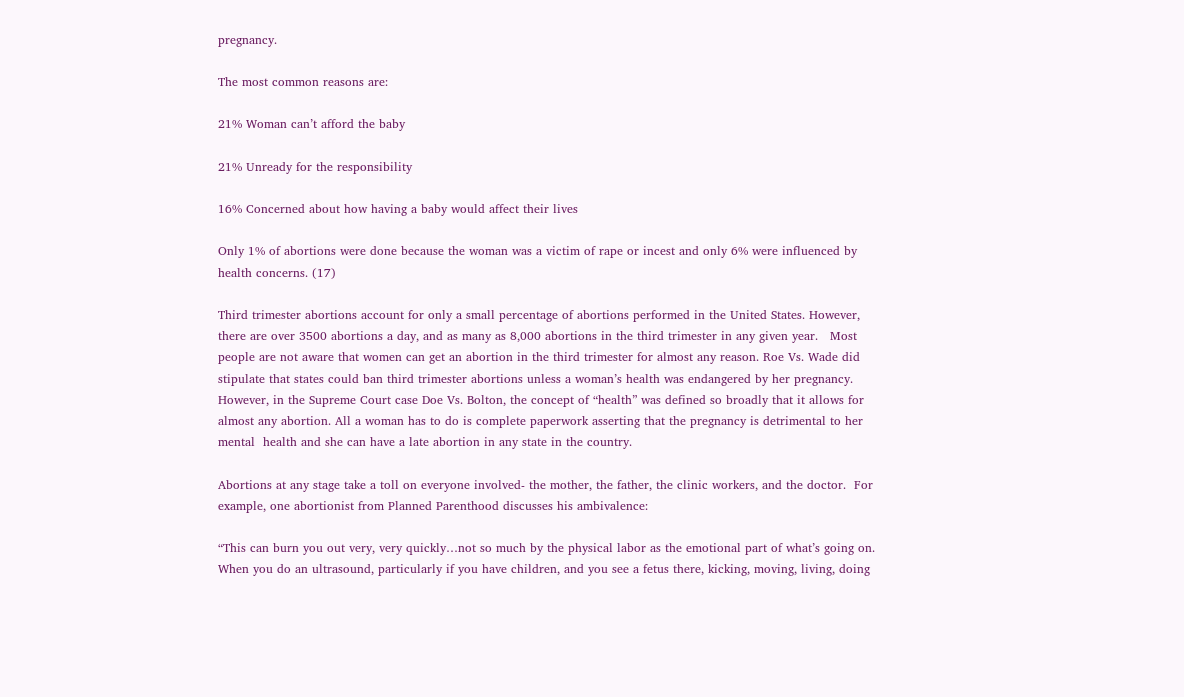pregnancy.

The most common reasons are:

21% Woman can’t afford the baby

21% Unready for the responsibility

16% Concerned about how having a baby would affect their lives

Only 1% of abortions were done because the woman was a victim of rape or incest and only 6% were influenced by health concerns. (17)

Third trimester abortions account for only a small percentage of abortions performed in the United States. However, there are over 3500 abortions a day, and as many as 8,000 abortions in the third trimester in any given year.   Most people are not aware that women can get an abortion in the third trimester for almost any reason. Roe Vs. Wade did stipulate that states could ban third trimester abortions unless a woman’s health was endangered by her pregnancy. However, in the Supreme Court case Doe Vs. Bolton, the concept of “health” was defined so broadly that it allows for almost any abortion. All a woman has to do is complete paperwork asserting that the pregnancy is detrimental to her mental  health and she can have a late abortion in any state in the country.

Abortions at any stage take a toll on everyone involved- the mother, the father, the clinic workers, and the doctor.  For example, one abortionist from Planned Parenthood discusses his ambivalence:

“This can burn you out very, very quickly…not so much by the physical labor as the emotional part of what’s going on. When you do an ultrasound, particularly if you have children, and you see a fetus there, kicking, moving, living, doing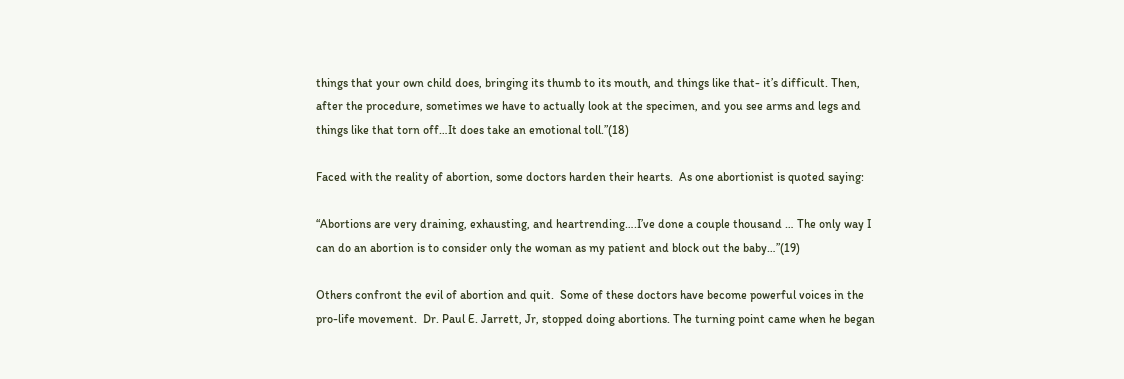things that your own child does, bringing its thumb to its mouth, and things like that- it’s difficult. Then, after the procedure, sometimes we have to actually look at the specimen, and you see arms and legs and things like that torn off…It does take an emotional toll.”(18)

Faced with the reality of abortion, some doctors harden their hearts.  As one abortionist is quoted saying:

“Abortions are very draining, exhausting, and heartrending….I’ve done a couple thousand … The only way I can do an abortion is to consider only the woman as my patient and block out the baby…”(19)

Others confront the evil of abortion and quit.  Some of these doctors have become powerful voices in the pro-life movement.  Dr. Paul E. Jarrett, Jr, stopped doing abortions. The turning point came when he began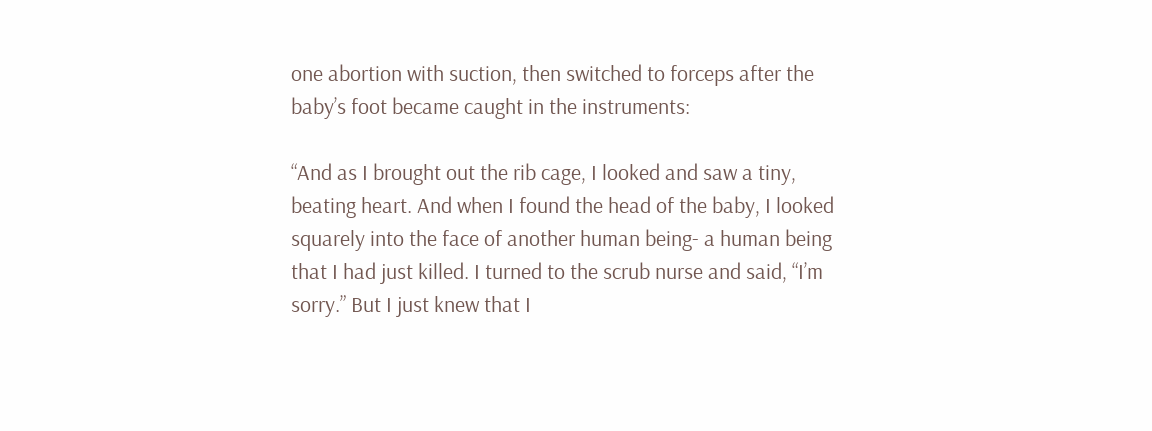one abortion with suction, then switched to forceps after the baby’s foot became caught in the instruments:

“And as I brought out the rib cage, I looked and saw a tiny, beating heart. And when I found the head of the baby, I looked squarely into the face of another human being- a human being that I had just killed. I turned to the scrub nurse and said, “I’m sorry.” But I just knew that I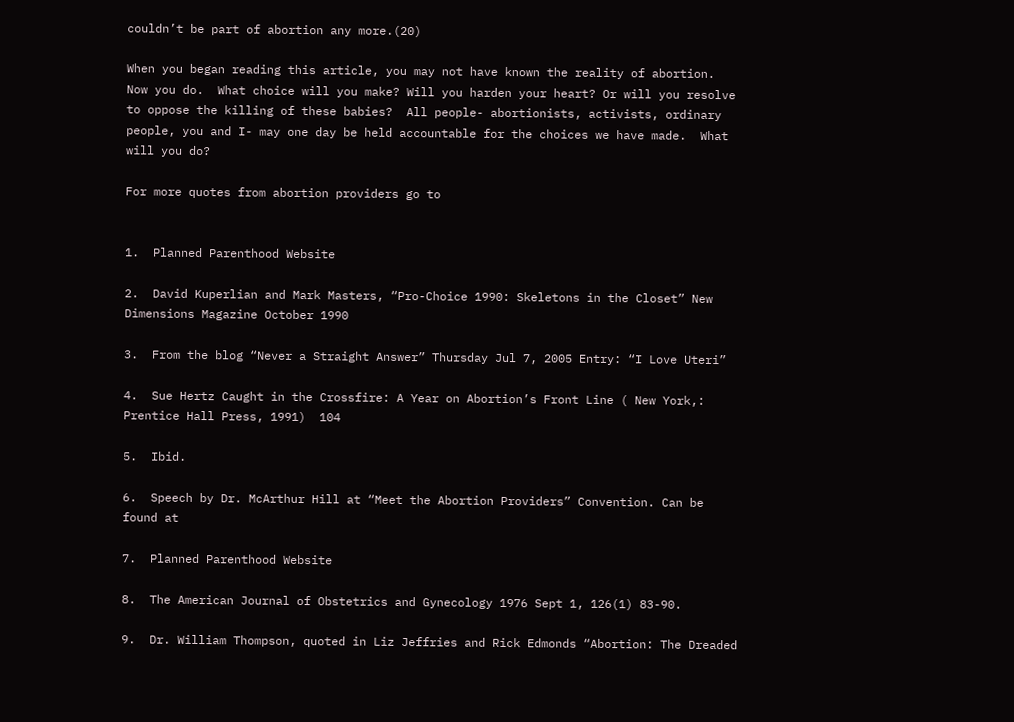couldn’t be part of abortion any more.(20)

When you began reading this article, you may not have known the reality of abortion.  Now you do.  What choice will you make? Will you harden your heart? Or will you resolve to oppose the killing of these babies?  All people- abortionists, activists, ordinary people, you and I- may one day be held accountable for the choices we have made.  What will you do?

For more quotes from abortion providers go to


1.  Planned Parenthood Website

2.  David Kuperlian and Mark Masters, “Pro-Choice 1990: Skeletons in the Closet” New Dimensions Magazine October 1990

3.  From the blog “Never a Straight Answer” Thursday Jul 7, 2005 Entry: “I Love Uteri”

4.  Sue Hertz Caught in the Crossfire: A Year on Abortion’s Front Line ( New York,: Prentice Hall Press, 1991)  104

5.  Ibid.

6.  Speech by Dr. McArthur Hill at “Meet the Abortion Providers” Convention. Can be found at

7.  Planned Parenthood Website

8.  The American Journal of Obstetrics and Gynecology 1976 Sept 1, 126(1) 83-90.

9.  Dr. William Thompson, quoted in Liz Jeffries and Rick Edmonds “Abortion: The Dreaded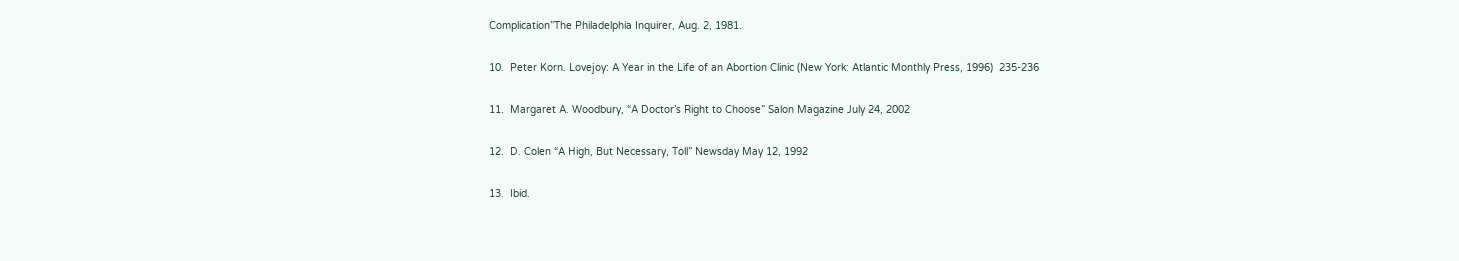Complication”The Philadelphia Inquirer, Aug. 2, 1981.

10.  Peter Korn. Lovejoy: A Year in the Life of an Abortion Clinic (New York: Atlantic Monthly Press, 1996)  235-236

11.  Margaret A. Woodbury, “A Doctor’s Right to Choose” Salon Magazine July 24, 2002

12.  D. Colen “A High, But Necessary, Toll” Newsday May 12, 1992

13.  Ibid.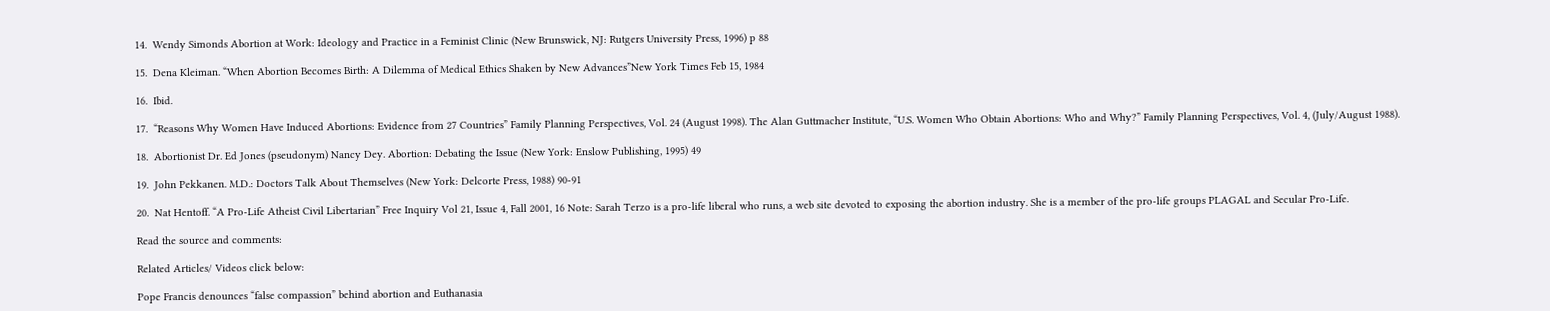14.  Wendy Simonds Abortion at Work: Ideology and Practice in a Feminist Clinic (New Brunswick, NJ: Rutgers University Press, 1996) p 88

15.  Dena Kleiman. “When Abortion Becomes Birth: A Dilemma of Medical Ethics Shaken by New Advances”New York Times Feb 15, 1984

16.  Ibid.

17.  “Reasons Why Women Have Induced Abortions: Evidence from 27 Countries” Family Planning Perspectives, Vol. 24 (August 1998). The Alan Guttmacher Institute, “U.S. Women Who Obtain Abortions: Who and Why?” Family Planning Perspectives, Vol. 4, (July/August 1988).

18.  Abortionist Dr. Ed Jones (pseudonym) Nancy Dey. Abortion: Debating the Issue (New York: Enslow Publishing, 1995) 49

19.  John Pekkanen. M.D.: Doctors Talk About Themselves (New York: Delcorte Press, 1988) 90-91

20.  Nat Hentoff. “A Pro-Life Atheist Civil Libertarian” Free Inquiry Vol 21, Issue 4, Fall 2001, 16 Note: Sarah Terzo is a pro-life liberal who runs, a web site devoted to exposing the abortion industry. She is a member of the pro-life groups PLAGAL and Secular Pro-Life.

Read the source and comments:

Related Articles/ Videos click below:

Pope Francis denounces “false compassion” behind abortion and Euthanasia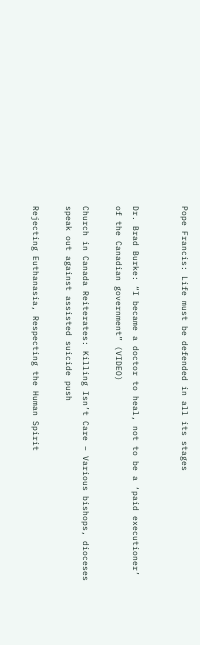Pope Francis: Life must be defended in all its stages


Dr. Brad Burke: “I became a doctor to heal, not to be a ‘paid executioner’ of the Canadian government” (VIDEO)

Church in Canada Reiterates: Killing Isn’t Care – Various bishops, dioceses speak out against assisted suicide push

Rejecting Euthanasia, Respecting the Human Spirit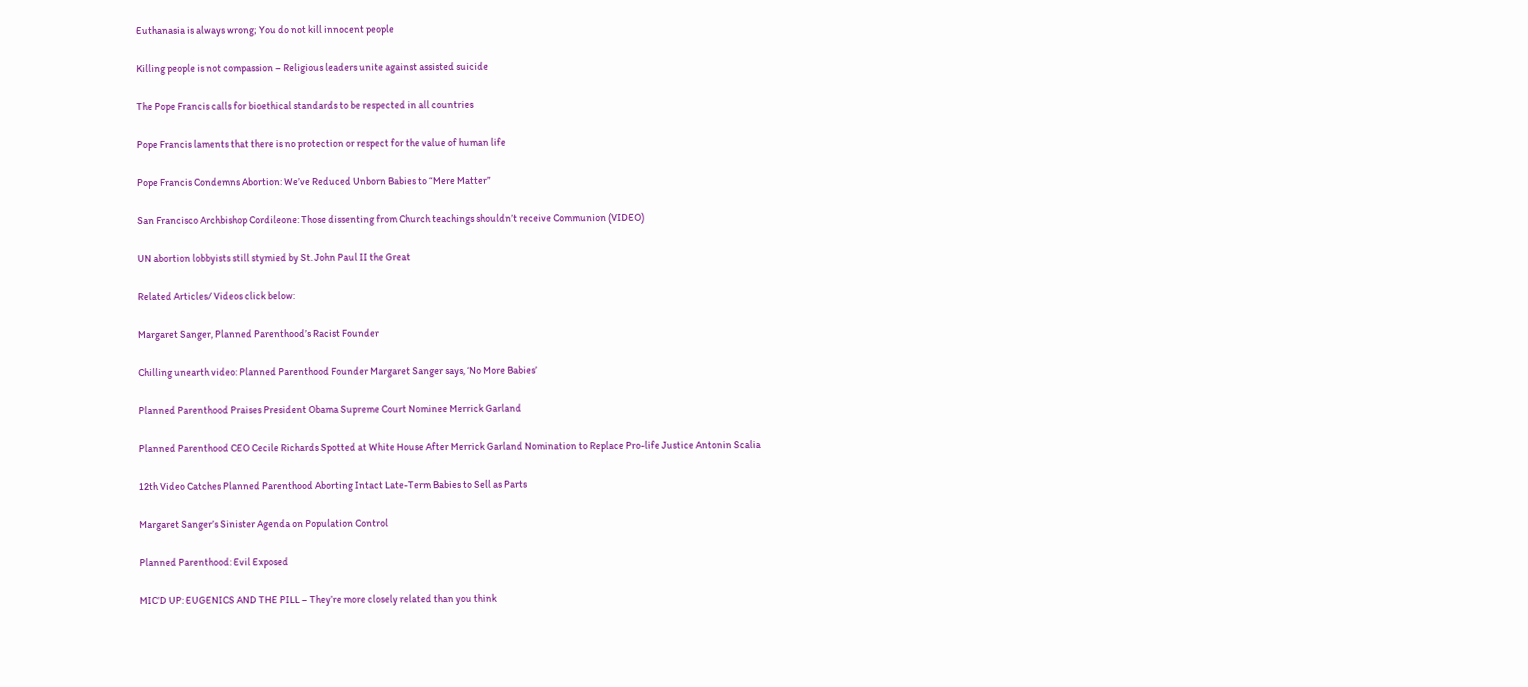Euthanasia is always wrong; You do not kill innocent people

Killing people is not compassion – Religious leaders unite against assisted suicide

The Pope Francis calls for bioethical standards to be respected in all countries

Pope Francis laments that there is no protection or respect for the value of human life

Pope Francis Condemns Abortion: We’ve Reduced Unborn Babies to “Mere Matter”

San Francisco Archbishop Cordileone: Those dissenting from Church teachings shouldn’t receive Communion (VIDEO)

UN abortion lobbyists still stymied by St. John Paul II the Great

Related Articles/ Videos click below:

Margaret Sanger, Planned Parenthood’s Racist Founder

Chilling unearth video: Planned Parenthood Founder Margaret Sanger says, ‘No More Babies’

Planned Parenthood Praises President Obama Supreme Court Nominee Merrick Garland

Planned Parenthood CEO Cecile Richards Spotted at White House After Merrick Garland Nomination to Replace Pro-life Justice Antonin Scalia

12th Video Catches Planned Parenthood Aborting Intact Late-Term Babies to Sell as Parts

Margaret Sanger’s Sinister Agenda on Population Control

Planned Parenthood: Evil Exposed

MIC’D UP: EUGENICS AND THE PILL – They’re more closely related than you think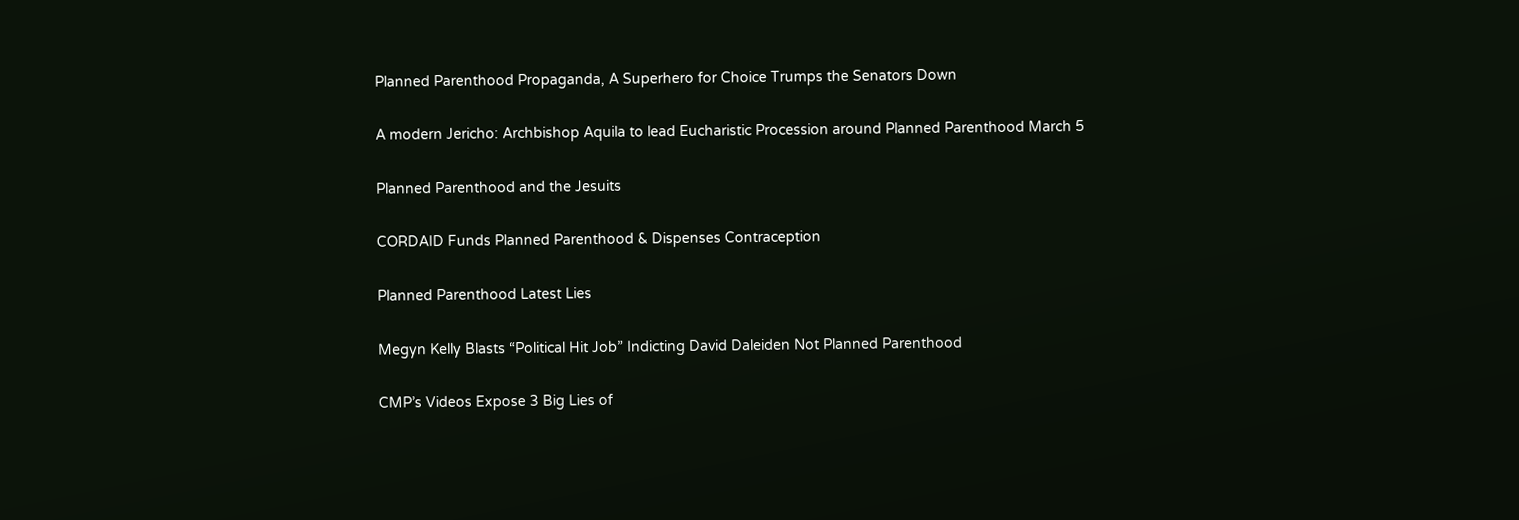Planned Parenthood Propaganda, A Superhero for Choice Trumps the Senators Down

A modern Jericho: Archbishop Aquila to lead Eucharistic Procession around Planned Parenthood March 5

Planned Parenthood and the Jesuits

CORDAID Funds Planned Parenthood & Dispenses Contraception

Planned Parenthood Latest Lies

Megyn Kelly Blasts “Political Hit Job” Indicting David Daleiden Not Planned Parenthood

CMP’s Videos Expose 3 Big Lies of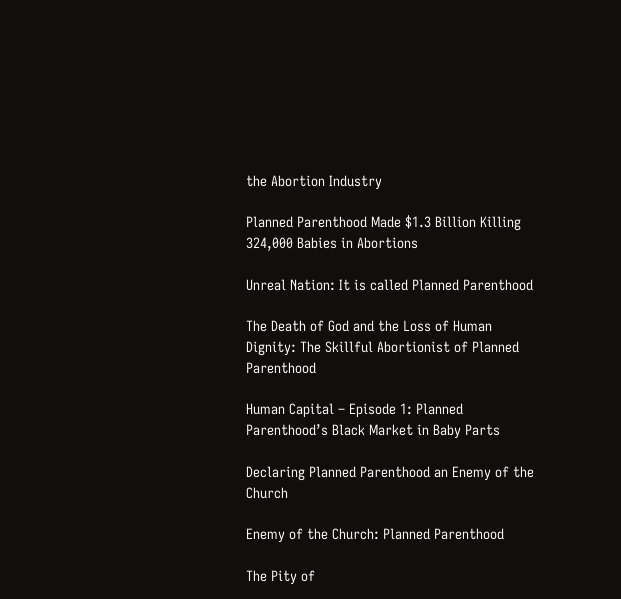the Abortion Industry

Planned Parenthood Made $1.3 Billion Killing 324,000 Babies in Abortions

Unreal Nation: It is called Planned Parenthood

The Death of God and the Loss of Human Dignity: The Skillful Abortionist of Planned Parenthood

Human Capital – Episode 1: Planned Parenthood’s Black Market in Baby Parts

Declaring Planned Parenthood an Enemy of the Church

Enemy of the Church: Planned Parenthood

The Pity of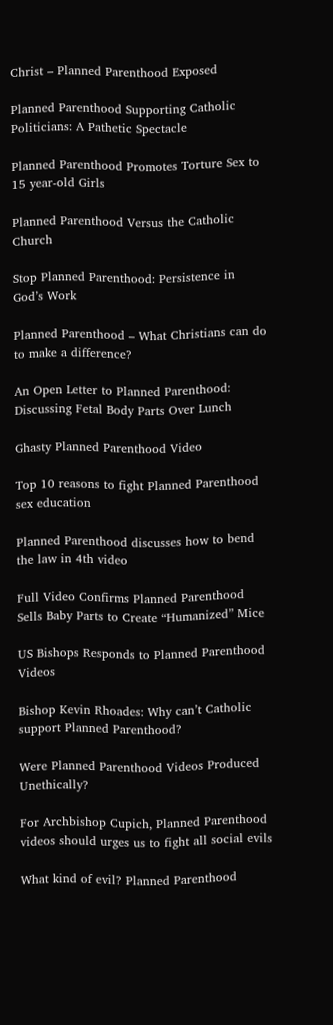Christ – Planned Parenthood Exposed

Planned Parenthood Supporting Catholic Politicians: A Pathetic Spectacle

Planned Parenthood Promotes Torture Sex to 15 year-old Girls

Planned Parenthood Versus the Catholic Church

Stop Planned Parenthood: Persistence in God’s Work

Planned Parenthood – What Christians can do to make a difference?

An Open Letter to Planned Parenthood: Discussing Fetal Body Parts Over Lunch

Ghasty Planned Parenthood Video

Top 10 reasons to fight Planned Parenthood sex education

Planned Parenthood discusses how to bend the law in 4th video

Full Video Confirms Planned Parenthood Sells Baby Parts to Create “Humanized” Mice

US Bishops Responds to Planned Parenthood Videos

Bishop Kevin Rhoades: Why can’t Catholic support Planned Parenthood?

Were Planned Parenthood Videos Produced Unethically?

For Archbishop Cupich, Planned Parenthood videos should urges us to fight all social evils

What kind of evil? Planned Parenthood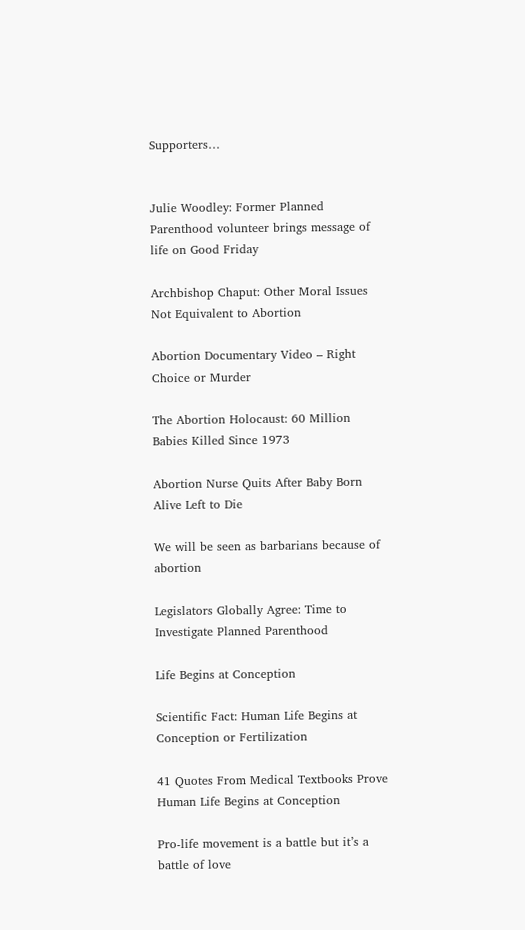Supporters…


Julie Woodley: Former Planned Parenthood volunteer brings message of life on Good Friday

Archbishop Chaput: Other Moral Issues Not Equivalent to Abortion

Abortion Documentary Video – Right Choice or Murder

The Abortion Holocaust: 60 Million Babies Killed Since 1973

Abortion Nurse Quits After Baby Born Alive Left to Die

We will be seen as barbarians because of abortion

Legislators Globally Agree: Time to Investigate Planned Parenthood

Life Begins at Conception

Scientific Fact: Human Life Begins at Conception or Fertilization

41 Quotes From Medical Textbooks Prove Human Life Begins at Conception

Pro-life movement is a battle but it’s a battle of love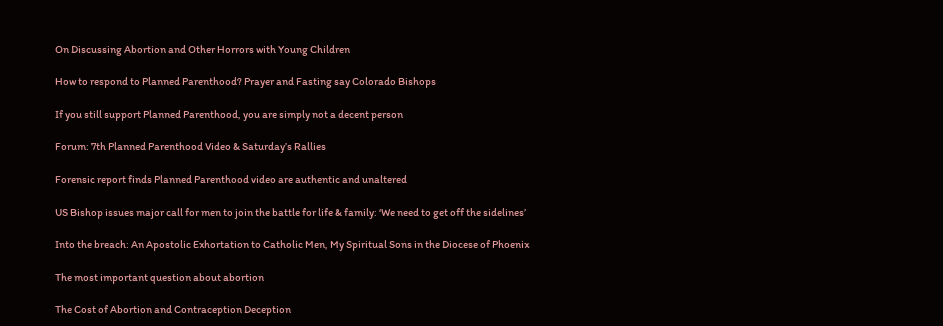On Discussing Abortion and Other Horrors with Young Children

How to respond to Planned Parenthood? Prayer and Fasting say Colorado Bishops

If you still support Planned Parenthood, you are simply not a decent person

Forum: 7th Planned Parenthood Video & Saturday’s Rallies

Forensic report finds Planned Parenthood video are authentic and unaltered

US Bishop issues major call for men to join the battle for life & family: ‘We need to get off the sidelines’

Into the breach: An Apostolic Exhortation to Catholic Men, My Spiritual Sons in the Diocese of Phoenix

The most important question about abortion

The Cost of Abortion and Contraception Deception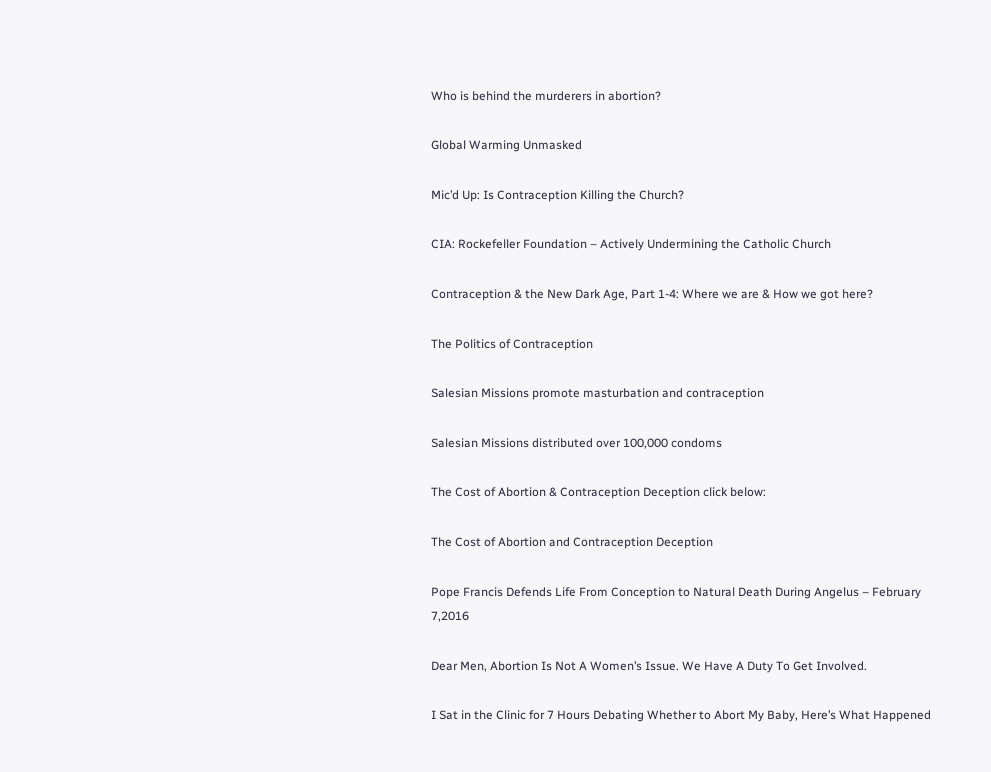Who is behind the murderers in abortion?

Global Warming Unmasked

Mic’d Up: Is Contraception Killing the Church?

CIA: Rockefeller Foundation – Actively Undermining the Catholic Church

Contraception & the New Dark Age, Part 1-4: Where we are & How we got here?

The Politics of Contraception

Salesian Missions promote masturbation and contraception

Salesian Missions distributed over 100,000 condoms

The Cost of Abortion & Contraception Deception click below:

The Cost of Abortion and Contraception Deception

Pope Francis Defends Life From Conception to Natural Death During Angelus – February 7,2016

Dear Men, Abortion Is Not A Women’s Issue. We Have A Duty To Get Involved.

I Sat in the Clinic for 7 Hours Debating Whether to Abort My Baby, Here’s What Happened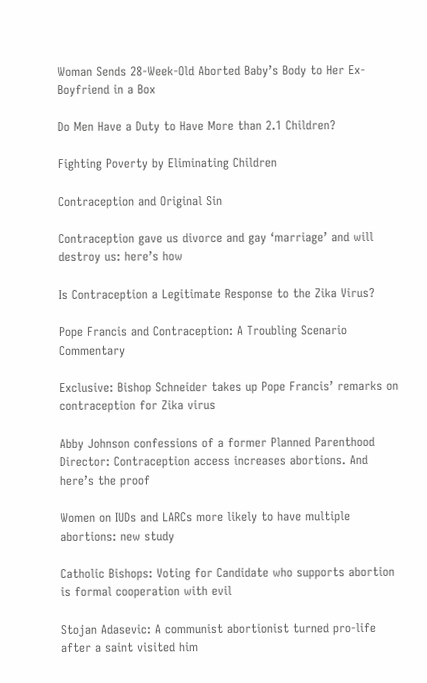Woman Sends 28-Week-Old Aborted Baby’s Body to Her Ex-Boyfriend in a Box

Do Men Have a Duty to Have More than 2.1 Children?

Fighting Poverty by Eliminating Children

Contraception and Original Sin

Contraception gave us divorce and gay ‘marriage’ and will destroy us: here’s how

Is Contraception a Legitimate Response to the Zika Virus?

Pope Francis and Contraception: A Troubling Scenario Commentary

Exclusive: Bishop Schneider takes up Pope Francis’ remarks on contraception for Zika virus

Abby Johnson confessions of a former Planned Parenthood Director: Contraception access increases abortions. And here’s the proof

Women on IUDs and LARCs more likely to have multiple abortions: new study

Catholic Bishops: Voting for Candidate who supports abortion is formal cooperation with evil

Stojan Adasevic: A communist abortionist turned pro-life after a saint visited him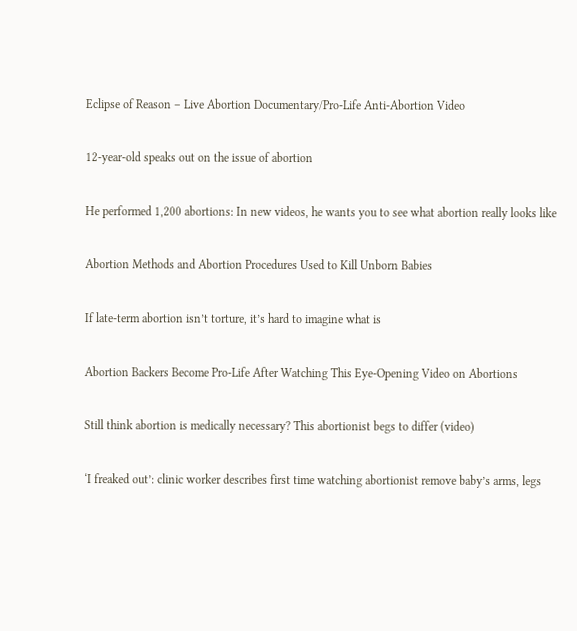Eclipse of Reason – Live Abortion Documentary/Pro-Life Anti-Abortion Video

12-year-old speaks out on the issue of abortion

He performed 1,200 abortions: In new videos, he wants you to see what abortion really looks like

Abortion Methods and Abortion Procedures Used to Kill Unborn Babies

If late-term abortion isn’t torture, it’s hard to imagine what is

Abortion Backers Become Pro-Life After Watching This Eye-Opening Video on Abortions

Still think abortion is medically necessary? This abortionist begs to differ (video)

‘I freaked out’: clinic worker describes first time watching abortionist remove baby’s arms, legs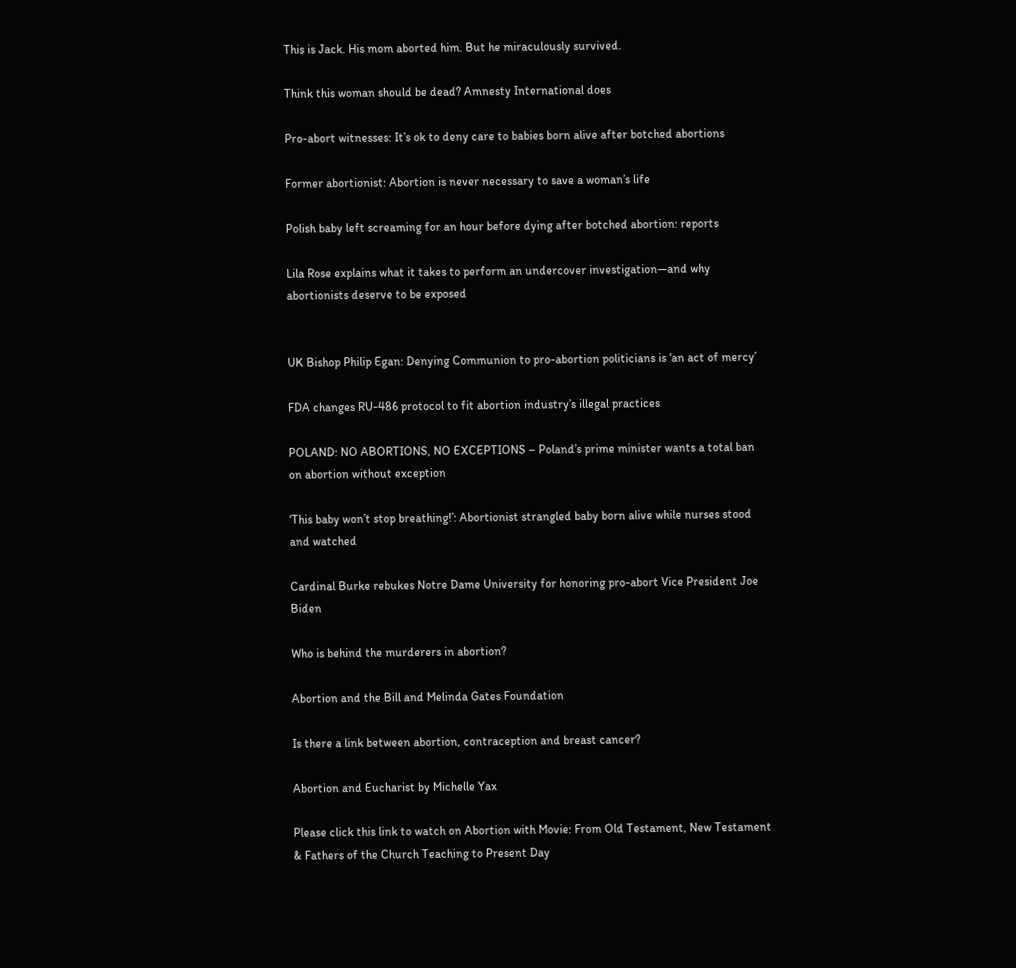This is Jack. His mom aborted him. But he miraculously survived.

Think this woman should be dead? Amnesty International does

Pro-abort witnesses: It’s ok to deny care to babies born alive after botched abortions

Former abortionist: Abortion is never necessary to save a woman’s life

Polish baby left screaming for an hour before dying after botched abortion: reports

Lila Rose explains what it takes to perform an undercover investigation—and why abortionists deserve to be exposed


UK Bishop Philip Egan: Denying Communion to pro-abortion politicians is ‘an act of mercy’

FDA changes RU-486 protocol to fit abortion industry’s illegal practices

POLAND: NO ABORTIONS, NO EXCEPTIONS – Poland’s prime minister wants a total ban on abortion without exception

‘This baby won’t stop breathing!’: Abortionist strangled baby born alive while nurses stood and watched

Cardinal Burke rebukes Notre Dame University for honoring pro-abort Vice President Joe Biden

Who is behind the murderers in abortion?

Abortion and the Bill and Melinda Gates Foundation

Is there a link between abortion, contraception and breast cancer?

Abortion and Eucharist by Michelle Yax

Please click this link to watch on Abortion with Movie: From Old Testament, New Testament & Fathers of the Church Teaching to Present Day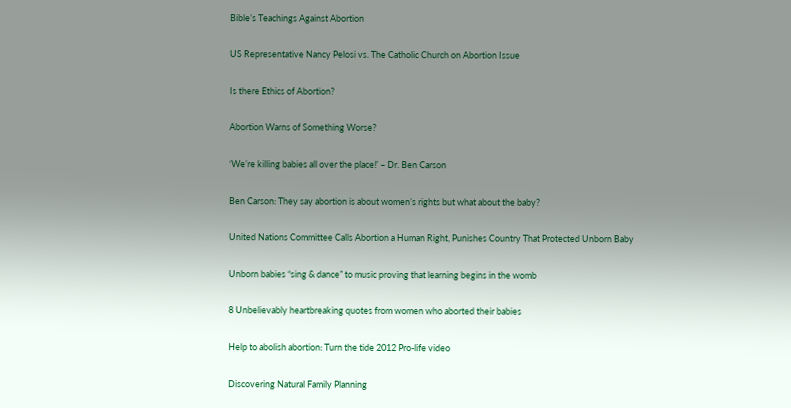Bible’s Teachings Against Abortion

US Representative Nancy Pelosi vs. The Catholic Church on Abortion Issue

Is there Ethics of Abortion?

Abortion Warns of Something Worse?

‘We’re killing babies all over the place!’ – Dr. Ben Carson

Ben Carson: They say abortion is about women’s rights but what about the baby?

United Nations Committee Calls Abortion a Human Right, Punishes Country That Protected Unborn Baby

Unborn babies “sing & dance” to music proving that learning begins in the womb

8 Unbelievably heartbreaking quotes from women who aborted their babies

Help to abolish abortion: Turn the tide 2012 Pro-life video

Discovering Natural Family Planning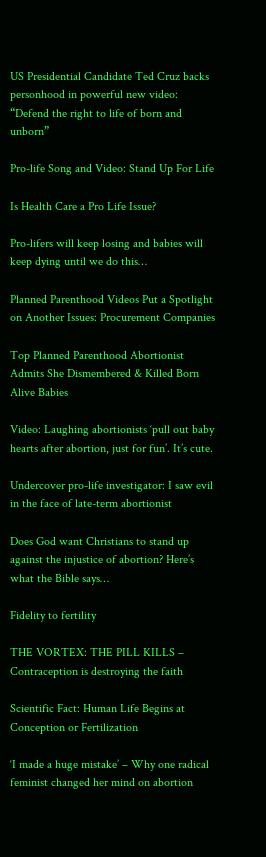US Presidential Candidate Ted Cruz backs personhood in powerful new video: “Defend the right to life of born and unborn”

Pro-life Song and Video: Stand Up For Life

Is Health Care a Pro Life Issue?

Pro-lifers will keep losing and babies will keep dying until we do this…

Planned Parenthood Videos Put a Spotlight on Another Issues: Procurement Companies

Top Planned Parenthood Abortionist Admits She Dismembered & Killed Born Alive Babies

Video: Laughing abortionists ‘pull out baby hearts after abortion, just for fun’. It’s cute.

Undercover pro-life investigator: I saw evil in the face of late-term abortionist

Does God want Christians to stand up against the injustice of abortion? Here’s what the Bible says…

Fidelity to fertility

THE VORTEX: THE PILL KILLS – Contraception is destroying the faith

Scientific Fact: Human Life Begins at Conception or Fertilization

‘I made a huge mistake’ – Why one radical feminist changed her mind on abortion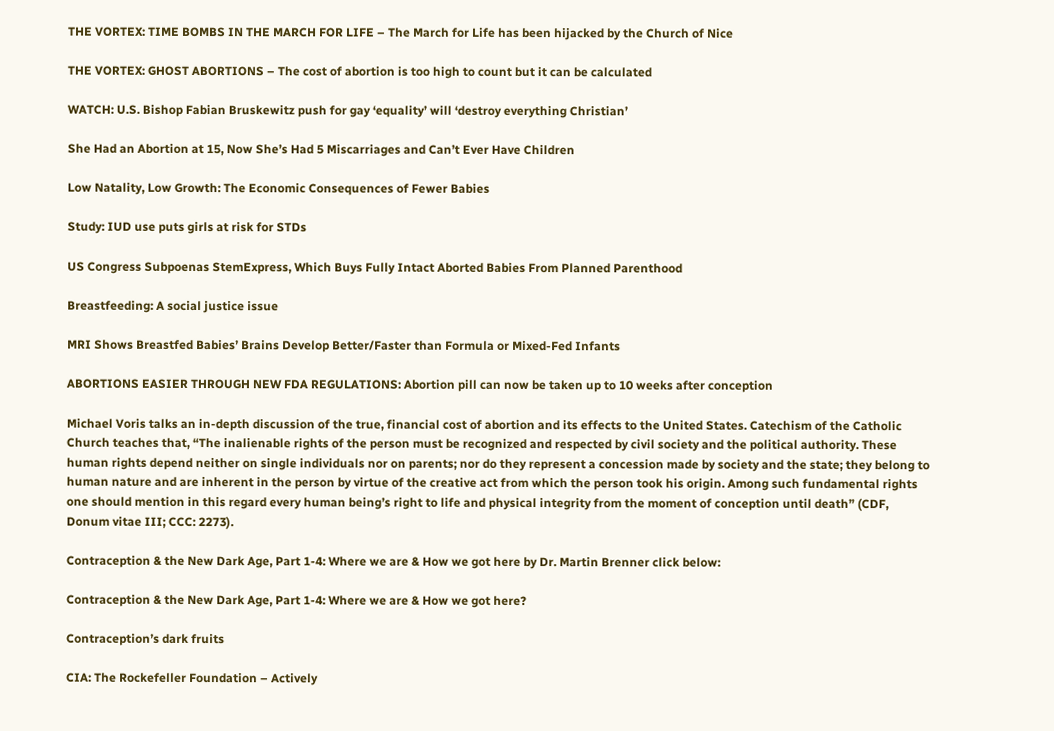THE VORTEX: TIME BOMBS IN THE MARCH FOR LIFE – The March for Life has been hijacked by the Church of Nice

THE VORTEX: GHOST ABORTIONS – The cost of abortion is too high to count but it can be calculated

WATCH: U.S. Bishop Fabian Bruskewitz push for gay ‘equality’ will ‘destroy everything Christian’

She Had an Abortion at 15, Now She’s Had 5 Miscarriages and Can’t Ever Have Children

Low Natality, Low Growth: The Economic Consequences of Fewer Babies

Study: IUD use puts girls at risk for STDs

US Congress Subpoenas StemExpress, Which Buys Fully Intact Aborted Babies From Planned Parenthood

Breastfeeding: A social justice issue

MRI Shows Breastfed Babies’ Brains Develop Better/Faster than Formula or Mixed-Fed Infants

ABORTIONS EASIER THROUGH NEW FDA REGULATIONS: Abortion pill can now be taken up to 10 weeks after conception

Michael Voris talks an in-depth discussion of the true, financial cost of abortion and its effects to the United States. Catechism of the Catholic Church teaches that, “The inalienable rights of the person must be recognized and respected by civil society and the political authority. These human rights depend neither on single individuals nor on parents; nor do they represent a concession made by society and the state; they belong to human nature and are inherent in the person by virtue of the creative act from which the person took his origin. Among such fundamental rights one should mention in this regard every human being’s right to life and physical integrity from the moment of conception until death” (CDF, Donum vitae III; CCC: 2273).

Contraception & the New Dark Age, Part 1-4: Where we are & How we got here by Dr. Martin Brenner click below:

Contraception & the New Dark Age, Part 1-4: Where we are & How we got here?

Contraception’s dark fruits

CIA: The Rockefeller Foundation – Actively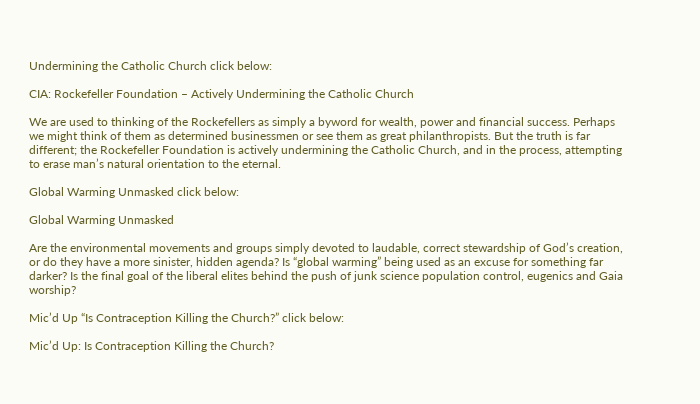Undermining the Catholic Church click below:

CIA: Rockefeller Foundation – Actively Undermining the Catholic Church

We are used to thinking of the Rockefellers as simply a byword for wealth, power and financial success. Perhaps we might think of them as determined businessmen or see them as great philanthropists. But the truth is far different; the Rockefeller Foundation is actively undermining the Catholic Church, and in the process, attempting to erase man’s natural orientation to the eternal.

Global Warming Unmasked click below:

Global Warming Unmasked

Are the environmental movements and groups simply devoted to laudable, correct stewardship of God’s creation, or do they have a more sinister, hidden agenda? Is “global warming” being used as an excuse for something far darker? Is the final goal of the liberal elites behind the push of junk science population control, eugenics and Gaia worship?

Mic’d Up “Is Contraception Killing the Church?” click below:

Mic’d Up: Is Contraception Killing the Church?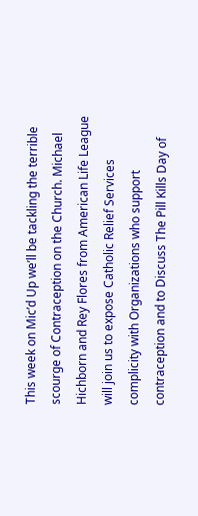This week on Mic’d Up we’ll be tackling the terrible scourge of Contraception on the Church. Michael Hichborn and Rey Flores from American Life League will join us to expose Catholic Relief Services complicity with Organizations who support contraception and to Discuss The Pill Kills Day of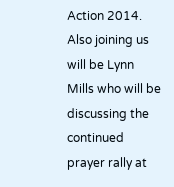Action 2014. Also joining us will be Lynn Mills who will be discussing the continued prayer rally at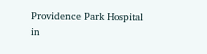Providence Park Hospital in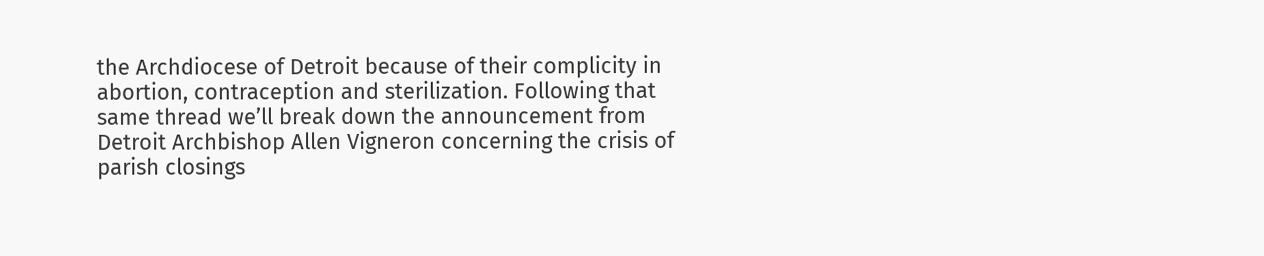the Archdiocese of Detroit because of their complicity in abortion, contraception and sterilization. Following that same thread we’ll break down the announcement from Detroit Archbishop Allen Vigneron concerning the crisis of parish closings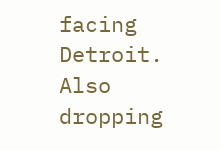facing Detroit. Also dropping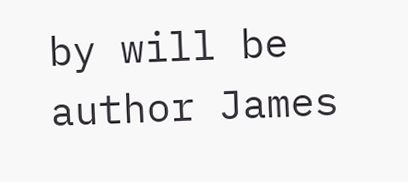by will be author James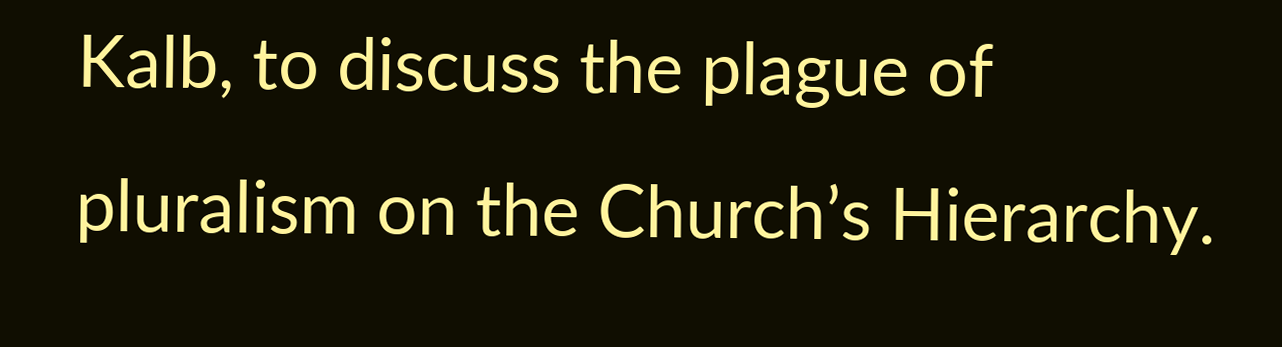Kalb, to discuss the plague of pluralism on the Church’s Hierarchy.